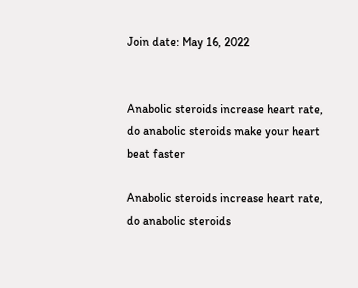Join date: May 16, 2022


Anabolic steroids increase heart rate, do anabolic steroids make your heart beat faster

Anabolic steroids increase heart rate, do anabolic steroids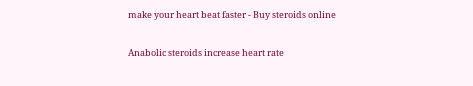make your heart beat faster - Buy steroids online

Anabolic steroids increase heart rate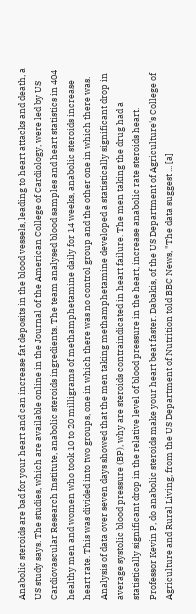Anabolic steroids are bad for your heart and can increase fat deposits in the blood vessels, leading to heart attacks and death, a US study says. The studies, which are available online in the Journal of the American College of Cardiology, were led by US Cardiovascular Research Institute, anabolic steroids ingredients. The team analysed blood samples and heart statistics in 404 healthy men and women who took 10 to 20 milligrams of methamphetamine daily for 14 weeks, anabolic steroids increase heart rate. This was divided into two groups, one in which there was no control group and the other one in which there was. Analysis of data over seven days showed that the men taking methamphetamine developed a statistically significant drop in average systolic blood pressure (BP), why are steroids contraindicated in heart failure. The men taking the drug had a statistically significant drop in the relative level of blood pressure in the heart, increase anabolic rate steroids heart. Professor Kevin P, do anabolic steroids make your heart beat faster. Dabakis, of the US Department of Agriculture's College of Agriculture and Rural Living, from the US Department of Nutrition told BBC News, "The data suggest ... [a]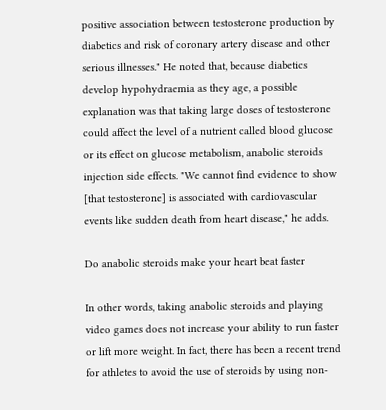positive association between testosterone production by diabetics and risk of coronary artery disease and other serious illnesses." He noted that, because diabetics develop hypohydraemia as they age, a possible explanation was that taking large doses of testosterone could affect the level of a nutrient called blood glucose or its effect on glucose metabolism, anabolic steroids injection side effects. "We cannot find evidence to show [that testosterone] is associated with cardiovascular events like sudden death from heart disease," he adds.

Do anabolic steroids make your heart beat faster

In other words, taking anabolic steroids and playing video games does not increase your ability to run faster or lift more weight. In fact, there has been a recent trend for athletes to avoid the use of steroids by using non-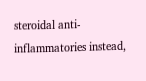steroidal anti-inflammatories instead,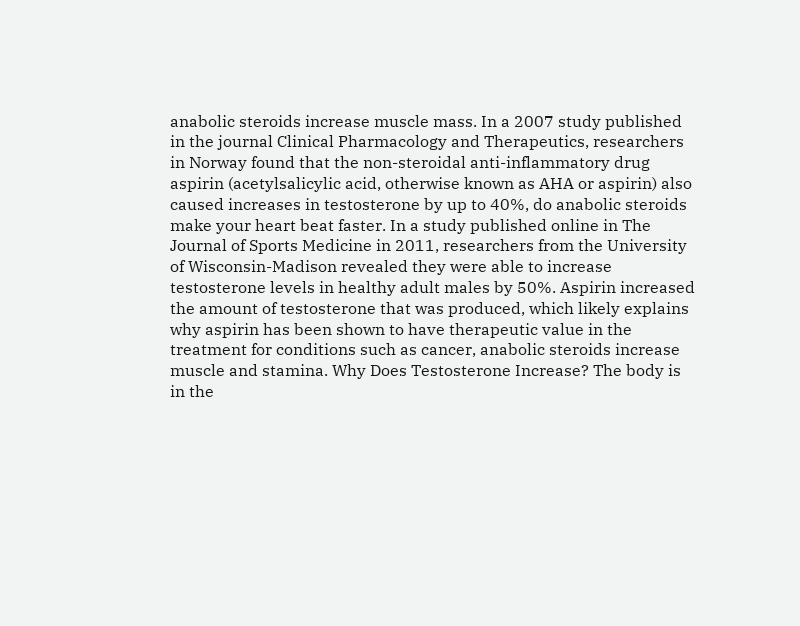anabolic steroids increase muscle mass. In a 2007 study published in the journal Clinical Pharmacology and Therapeutics, researchers in Norway found that the non-steroidal anti-inflammatory drug aspirin (acetylsalicylic acid, otherwise known as AHA or aspirin) also caused increases in testosterone by up to 40%, do anabolic steroids make your heart beat faster. In a study published online in The Journal of Sports Medicine in 2011, researchers from the University of Wisconsin-Madison revealed they were able to increase testosterone levels in healthy adult males by 50%. Aspirin increased the amount of testosterone that was produced, which likely explains why aspirin has been shown to have therapeutic value in the treatment for conditions such as cancer, anabolic steroids increase muscle and stamina. Why Does Testosterone Increase? The body is in the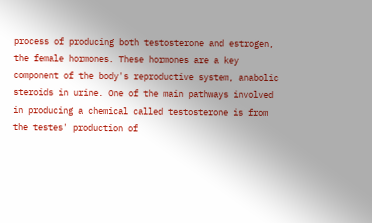process of producing both testosterone and estrogen, the female hormones. These hormones are a key component of the body's reproductive system, anabolic steroids in urine. One of the main pathways involved in producing a chemical called testosterone is from the testes' production of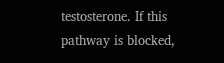testosterone. If this pathway is blocked,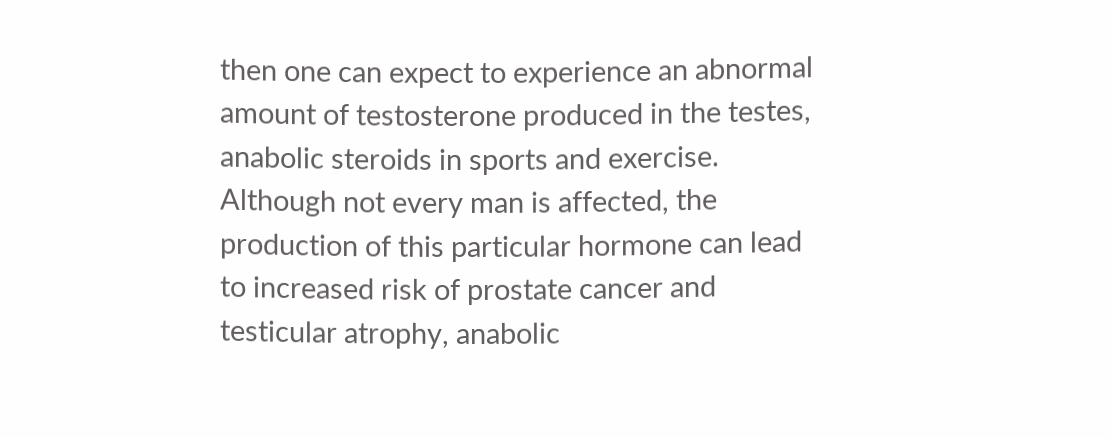then one can expect to experience an abnormal amount of testosterone produced in the testes, anabolic steroids in sports and exercise. Although not every man is affected, the production of this particular hormone can lead to increased risk of prostate cancer and testicular atrophy, anabolic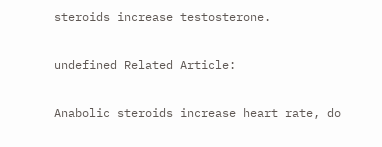steroids increase testosterone.

undefined Related Article:

Anabolic steroids increase heart rate, do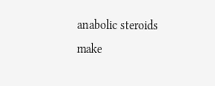anabolic steroids make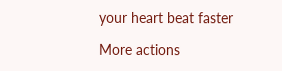your heart beat faster

More actions